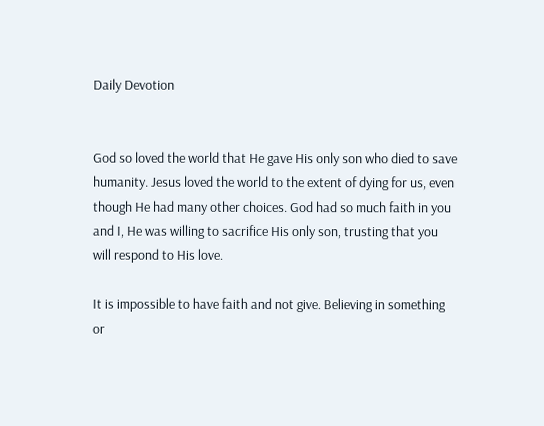Daily Devotion


God so loved the world that He gave His only son who died to save humanity. Jesus loved the world to the extent of dying for us, even though He had many other choices. God had so much faith in you and I, He was willing to sacrifice His only son, trusting that you will respond to His love.

It is impossible to have faith and not give. Believing in something or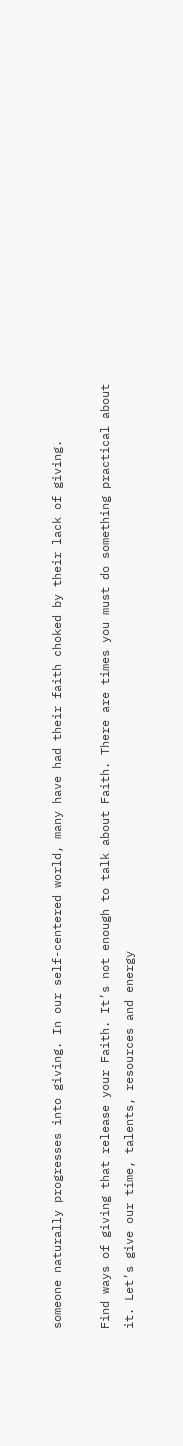someone naturally progresses into giving. In our self-centered world, many have had their faith choked by their lack of giving.

Find ways of giving that release your Faith. It’s not enough to talk about Faith. There are times you must do something practical about it. Let’s give our time, talents, resources and energy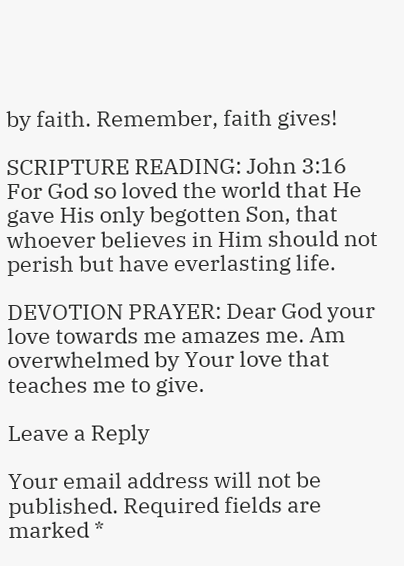by faith. Remember, faith gives!

SCRIPTURE READING: John 3:16 For God so loved the world that He gave His only begotten Son, that whoever believes in Him should not perish but have everlasting life.

DEVOTION PRAYER: Dear God your love towards me amazes me. Am overwhelmed by Your love that teaches me to give.

Leave a Reply

Your email address will not be published. Required fields are marked *